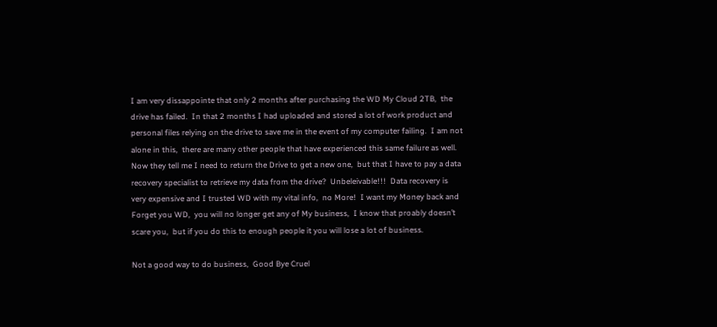I am very dissappointe that only 2 months after purchasing the WD My Cloud 2TB,  the drive has failed.  In that 2 months I had uploaded and stored a lot of work product and personal files relying on the drive to save me in the event of my computer failing.  I am not alone in this,  there are many other people that have experienced this same failure as well.  Now they tell me I need to return the Drive to get a new one,  but that I have to pay a data recovery specialist to retrieve my data from the drive?  Unbeleivable!!!  Data recovery is very expensive and I trusted WD with my vital info,  no More!  I want my Money back and Forget you WD,  you will no longer get any of My business,  I know that proably doesn’t scare you,  but if you do this to enough people it you will lose a lot of business.

Not a good way to do business,  Good Bye Cruel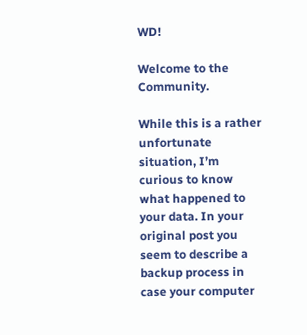WD!

Welcome to the Community.

While this is a rather unfortunate situation, I’m curious to know what happened to your data. In your original post you seem to describe a backup process in case your computer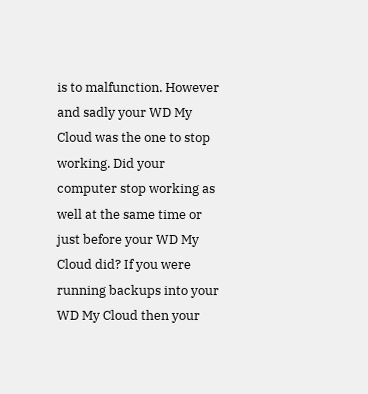is to malfunction. However and sadly your WD My Cloud was the one to stop working. Did your computer stop working as well at the same time or just before your WD My Cloud did? If you were running backups into your WD My Cloud then your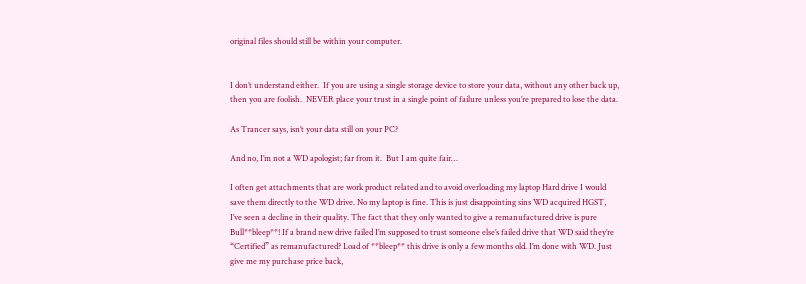original files should still be within your computer.


I don’t understand either.  If you are using a single storage device to store your data, without any other back up, then you are foolish.  NEVER place your trust in a single point of failure unless you’re prepared to lose the data.

As Trancer says, isn’t your data still on your PC?

And no, I’m not a WD apologist; far from it.  But I am quite fair…

I often get attachments that are work product related and to avoid overloading my laptop Hard drive I would save them directly to the WD drive. No my laptop is fine. This is just disappointing sins WD acquired HGST, I’ve seen a decline in their quality. The fact that they only wanted to give a remanufactured drive is pure Bull**bleep**! If a brand new drive failed I’m supposed to trust someone else’s failed drive that WD said they’re “Certified” as remanufactured? Load of **bleep** this drive is only a few months old. I’m done with WD. Just give me my purchase price back,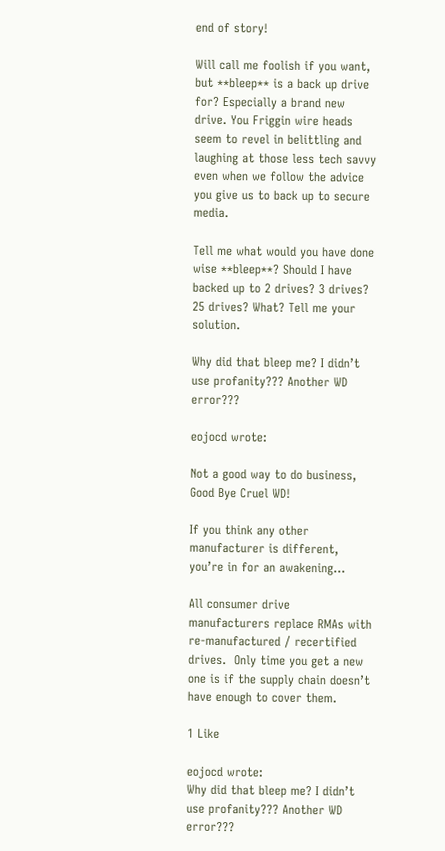end of story!

Will call me foolish if you want, but **bleep** is a back up drive for? Especially a brand new drive. You Friggin wire heads seem to revel in belittling and laughing at those less tech savvy even when we follow the advice you give us to back up to secure media.

Tell me what would you have done wise **bleep**? Should I have backed up to 2 drives? 3 drives? 25 drives? What? Tell me your solution.

Why did that bleep me? I didn’t use profanity??? Another WD error???

eojocd wrote:

Not a good way to do business,  Good Bye Cruel WD!

If you think any other manufacturer is different, you’re in for an awakening…

All consumer drive manufacturers replace RMAs with re-manufactured / recertified drives.  Only time you get a new one is if the supply chain doesn’t have enough to cover them.

1 Like

eojocd wrote:
Why did that bleep me? I didn’t use profanity??? Another WD error???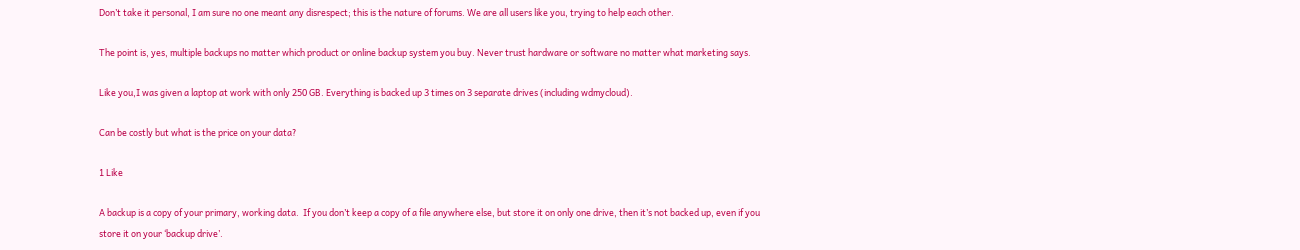Don’t take it personal, I am sure no one meant any disrespect; this is the nature of forums. We are all users like you, trying to help each other.

The point is, yes, multiple backups no matter which product or online backup system you buy. Never trust hardware or software no matter what marketing says.

Like you,I was given a laptop at work with only 250 GB. Everything is backed up 3 times on 3 separate drives (including wdmycloud).

Can be costly but what is the price on your data?

1 Like

A backup is a copy of your primary, working data.  If you don’t keep a copy of a file anywhere else, but store it on only one drive, then it’s not backed up, even if you store it on your ‘backup drive’.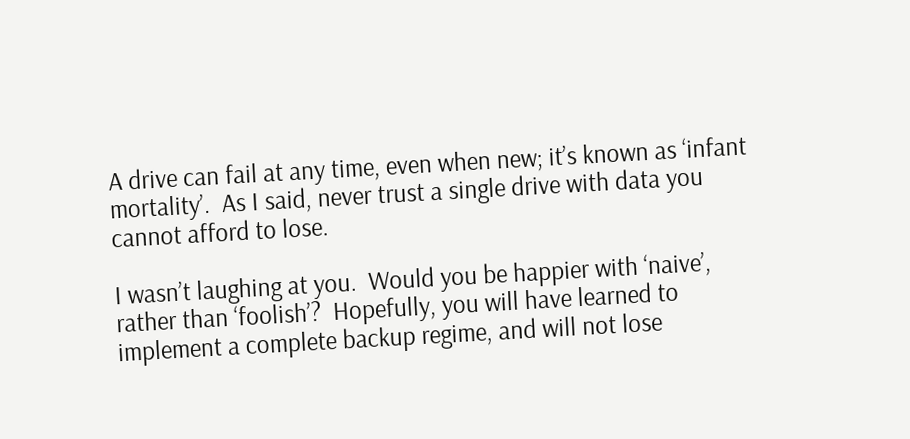A drive can fail at any time, even when new; it’s known as ‘infant mortality’.  As I said, never trust a single drive with data you cannot afford to lose.

I wasn’t laughing at you.  Would you be happier with ‘naive’, rather than ‘foolish’?  Hopefully, you will have learned to implement a complete backup regime, and will not lose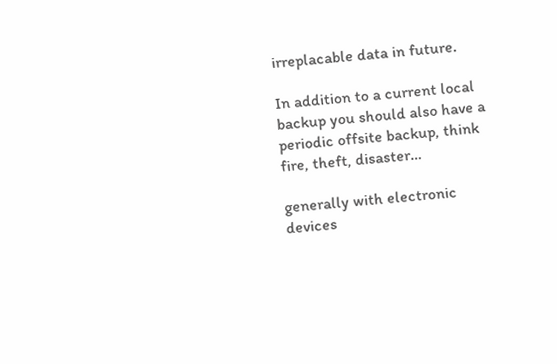irreplacable data in future.

In addition to a current local backup you should also have a periodic offsite backup, think fire, theft, disaster…

generally with electronic devices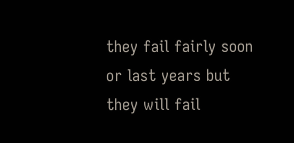they fail fairly soon or last years but they will fail